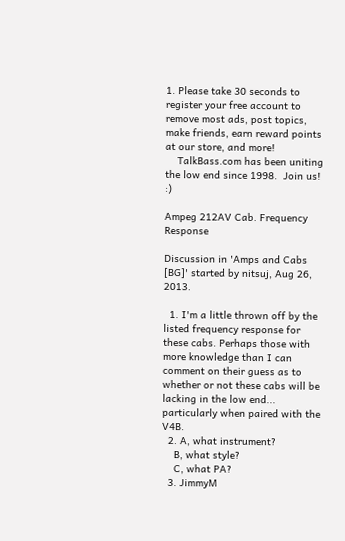1. Please take 30 seconds to register your free account to remove most ads, post topics, make friends, earn reward points at our store, and more!
    TalkBass.com has been uniting the low end since 1998.  Join us! :)

Ampeg 212AV Cab. Frequency Response

Discussion in 'Amps and Cabs [BG]' started by nitsuj, Aug 26, 2013.

  1. I'm a little thrown off by the listed frequency response for these cabs. Perhaps those with more knowledge than I can comment on their guess as to whether or not these cabs will be lacking in the low end... particularly when paired with the V4B.
  2. A, what instrument?
    B, what style?
    C, what PA?
  3. JimmyM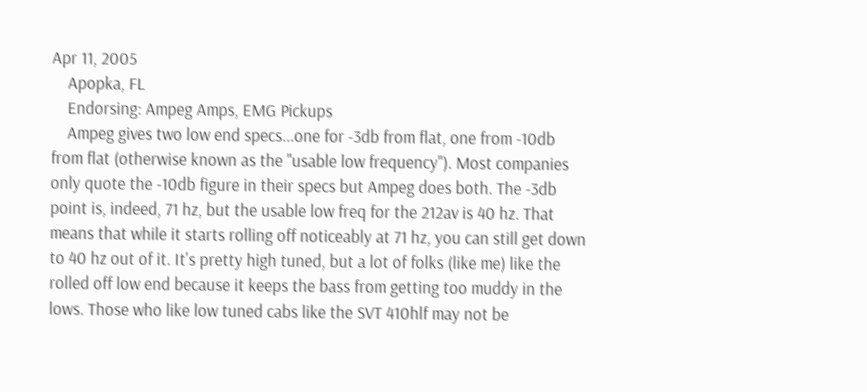Apr 11, 2005
    Apopka, FL
    Endorsing: Ampeg Amps, EMG Pickups
    Ampeg gives two low end specs...one for -3db from flat, one from -10db from flat (otherwise known as the "usable low frequency"). Most companies only quote the -10db figure in their specs but Ampeg does both. The -3db point is, indeed, 71 hz, but the usable low freq for the 212av is 40 hz. That means that while it starts rolling off noticeably at 71 hz, you can still get down to 40 hz out of it. It's pretty high tuned, but a lot of folks (like me) like the rolled off low end because it keeps the bass from getting too muddy in the lows. Those who like low tuned cabs like the SVT 410hlf may not be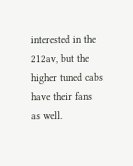interested in the 212av, but the higher tuned cabs have their fans as well.